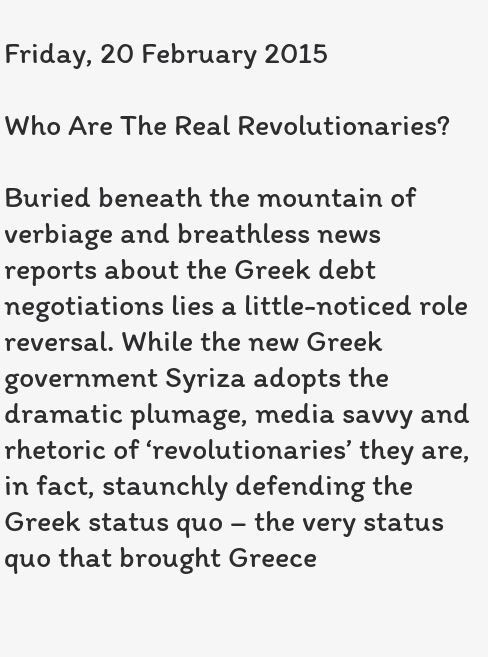Friday, 20 February 2015

Who Are The Real Revolutionaries?

Buried beneath the mountain of verbiage and breathless news reports about the Greek debt negotiations lies a little-noticed role reversal. While the new Greek government Syriza adopts the dramatic plumage, media savvy and rhetoric of ‘revolutionaries’ they are, in fact, staunchly defending the Greek status quo – the very status quo that brought Greece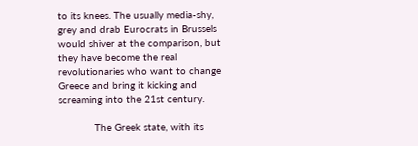to its knees. The usually media-shy, grey and drab Eurocrats in Brussels would shiver at the comparison, but they have become the real revolutionaries who want to change Greece and bring it kicking and screaming into the 21st century.

            The Greek state, with its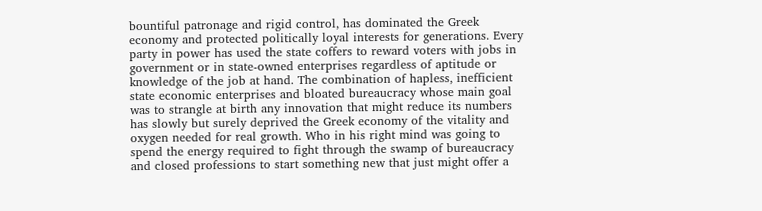bountiful patronage and rigid control, has dominated the Greek economy and protected politically loyal interests for generations. Every party in power has used the state coffers to reward voters with jobs in government or in state-owned enterprises regardless of aptitude or knowledge of the job at hand. The combination of hapless, inefficient state economic enterprises and bloated bureaucracy whose main goal was to strangle at birth any innovation that might reduce its numbers has slowly but surely deprived the Greek economy of the vitality and oxygen needed for real growth. Who in his right mind was going to spend the energy required to fight through the swamp of bureaucracy and closed professions to start something new that just might offer a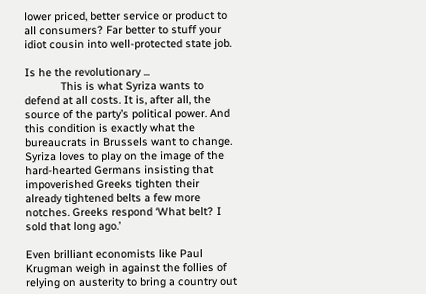lower priced, better service or product to all consumers? Far better to stuff your idiot cousin into well-protected state job.

Is he the revolutionary ...
            This is what Syriza wants to defend at all costs. It is, after all, the source of the party’s political power. And this condition is exactly what the bureaucrats in Brussels want to change. Syriza loves to play on the image of the hard-hearted Germans insisting that impoverished Greeks tighten their already tightened belts a few more notches. Greeks respond ‘What belt? I sold that long ago.’

Even brilliant economists like Paul Krugman weigh in against the follies of relying on austerity to bring a country out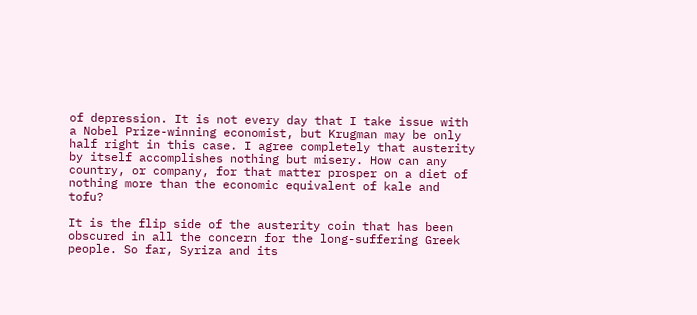of depression. It is not every day that I take issue with a Nobel Prize-winning economist, but Krugman may be only half right in this case. I agree completely that austerity by itself accomplishes nothing but misery. How can any country, or company, for that matter prosper on a diet of nothing more than the economic equivalent of kale and tofu?

It is the flip side of the austerity coin that has been obscured in all the concern for the long-suffering Greek people. So far, Syriza and its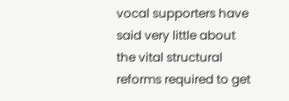vocal supporters have said very little about the vital structural reforms required to get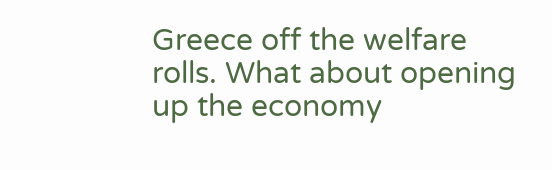Greece off the welfare rolls. What about opening up the economy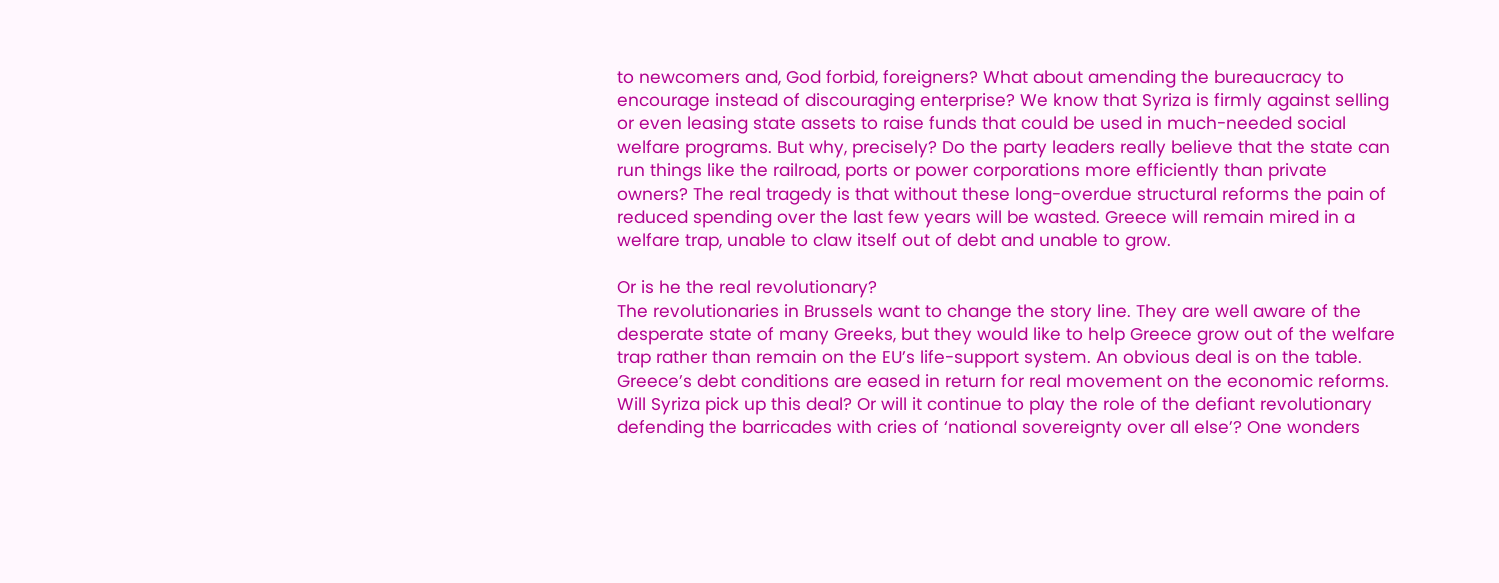to newcomers and, God forbid, foreigners? What about amending the bureaucracy to encourage instead of discouraging enterprise? We know that Syriza is firmly against selling or even leasing state assets to raise funds that could be used in much-needed social welfare programs. But why, precisely? Do the party leaders really believe that the state can run things like the railroad, ports or power corporations more efficiently than private owners? The real tragedy is that without these long-overdue structural reforms the pain of reduced spending over the last few years will be wasted. Greece will remain mired in a welfare trap, unable to claw itself out of debt and unable to grow.

Or is he the real revolutionary?
The revolutionaries in Brussels want to change the story line. They are well aware of the desperate state of many Greeks, but they would like to help Greece grow out of the welfare trap rather than remain on the EU’s life-support system. An obvious deal is on the table. Greece’s debt conditions are eased in return for real movement on the economic reforms. Will Syriza pick up this deal? Or will it continue to play the role of the defiant revolutionary defending the barricades with cries of ‘national sovereignty over all else’? One wonders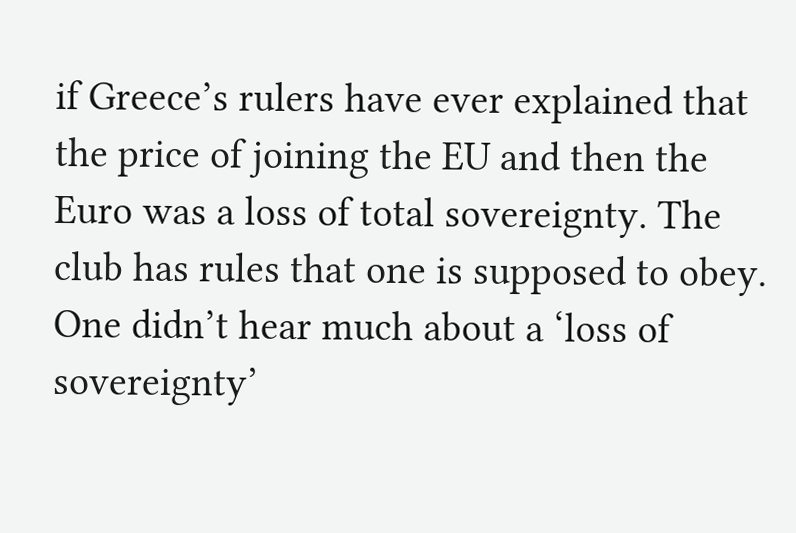if Greece’s rulers have ever explained that the price of joining the EU and then the Euro was a loss of total sovereignty. The club has rules that one is supposed to obey. One didn’t hear much about a ‘loss of sovereignty’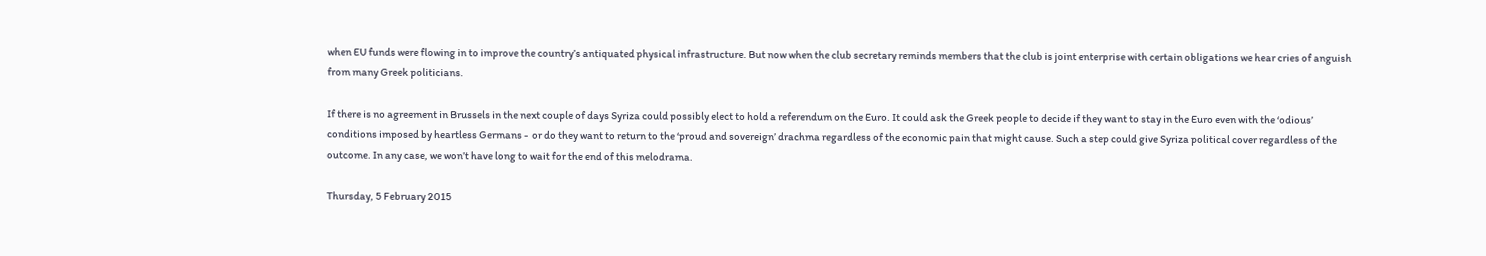when EU funds were flowing in to improve the country’s antiquated physical infrastructure. But now when the club secretary reminds members that the club is joint enterprise with certain obligations we hear cries of anguish from many Greek politicians.

If there is no agreement in Brussels in the next couple of days Syriza could possibly elect to hold a referendum on the Euro. It could ask the Greek people to decide if they want to stay in the Euro even with the ‘odious’ conditions imposed by heartless Germans -  or do they want to return to the ‘proud and sovereign’ drachma regardless of the economic pain that might cause. Such a step could give Syriza political cover regardless of the outcome. In any case, we won’t have long to wait for the end of this melodrama.

Thursday, 5 February 2015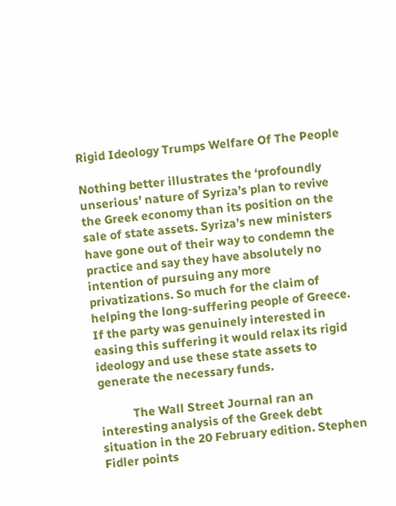Rigid Ideology Trumps Welfare Of The People

Nothing better illustrates the ‘profoundly unserious’ nature of Syriza’s plan to revive the Greek economy than its position on the sale of state assets. Syriza’s new ministers have gone out of their way to condemn the practice and say they have absolutely no intention of pursuing any more privatizations. So much for the claim of helping the long-suffering people of Greece. If the party was genuinely interested in easing this suffering it would relax its rigid ideology and use these state assets to generate the necessary funds.

           The Wall Street Journal ran an interesting analysis of the Greek debt situation in the 20 February edition. Stephen Fidler points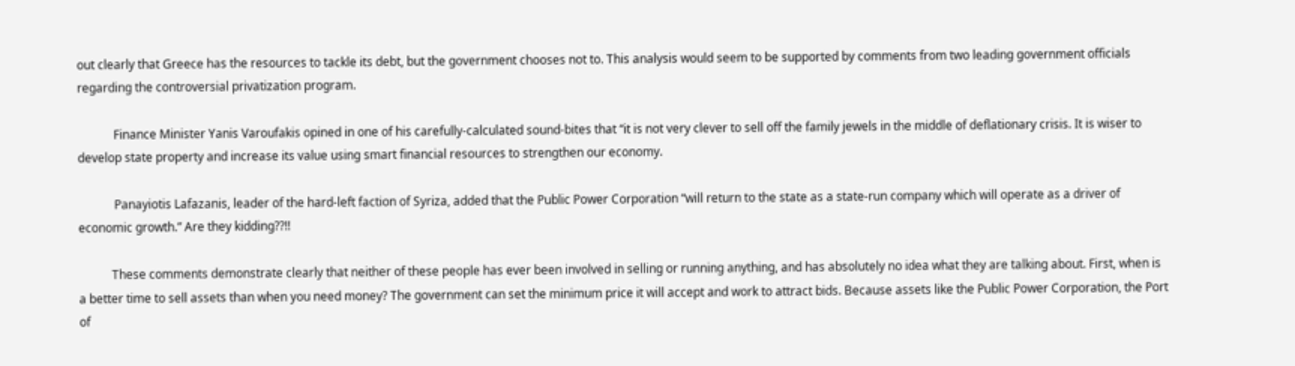out clearly that Greece has the resources to tackle its debt, but the government chooses not to. This analysis would seem to be supported by comments from two leading government officials regarding the controversial privatization program.

            Finance Minister Yanis Varoufakis opined in one of his carefully-calculated sound-bites that “it is not very clever to sell off the family jewels in the middle of deflationary crisis. It is wiser to develop state property and increase its value using smart financial resources to strengthen our economy.

            Panayiotis Lafazanis, leader of the hard-left faction of Syriza, added that the Public Power Corporation “will return to the state as a state-run company which will operate as a driver of economic growth.” Are they kidding??!!

           These comments demonstrate clearly that neither of these people has ever been involved in selling or running anything, and has absolutely no idea what they are talking about. First, when is a better time to sell assets than when you need money? The government can set the minimum price it will accept and work to attract bids. Because assets like the Public Power Corporation, the Port of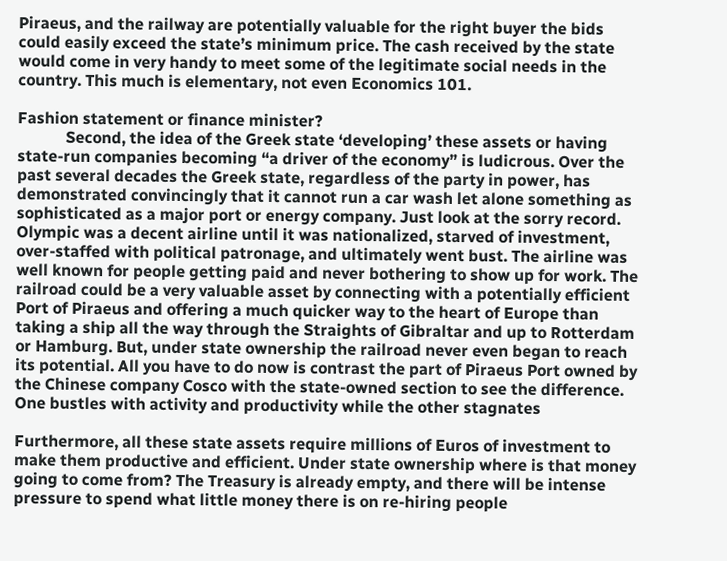Piraeus, and the railway are potentially valuable for the right buyer the bids could easily exceed the state’s minimum price. The cash received by the state would come in very handy to meet some of the legitimate social needs in the country. This much is elementary, not even Economics 101.

Fashion statement or finance minister?
            Second, the idea of the Greek state ‘developing’ these assets or having state-run companies becoming “a driver of the economy” is ludicrous. Over the past several decades the Greek state, regardless of the party in power, has demonstrated convincingly that it cannot run a car wash let alone something as sophisticated as a major port or energy company. Just look at the sorry record. Olympic was a decent airline until it was nationalized, starved of investment, over-staffed with political patronage, and ultimately went bust. The airline was well known for people getting paid and never bothering to show up for work. The railroad could be a very valuable asset by connecting with a potentially efficient Port of Piraeus and offering a much quicker way to the heart of Europe than taking a ship all the way through the Straights of Gibraltar and up to Rotterdam or Hamburg. But, under state ownership the railroad never even began to reach its potential. All you have to do now is contrast the part of Piraeus Port owned by the Chinese company Cosco with the state-owned section to see the difference. One bustles with activity and productivity while the other stagnates

Furthermore, all these state assets require millions of Euros of investment to make them productive and efficient. Under state ownership where is that money going to come from? The Treasury is already empty, and there will be intense pressure to spend what little money there is on re-hiring people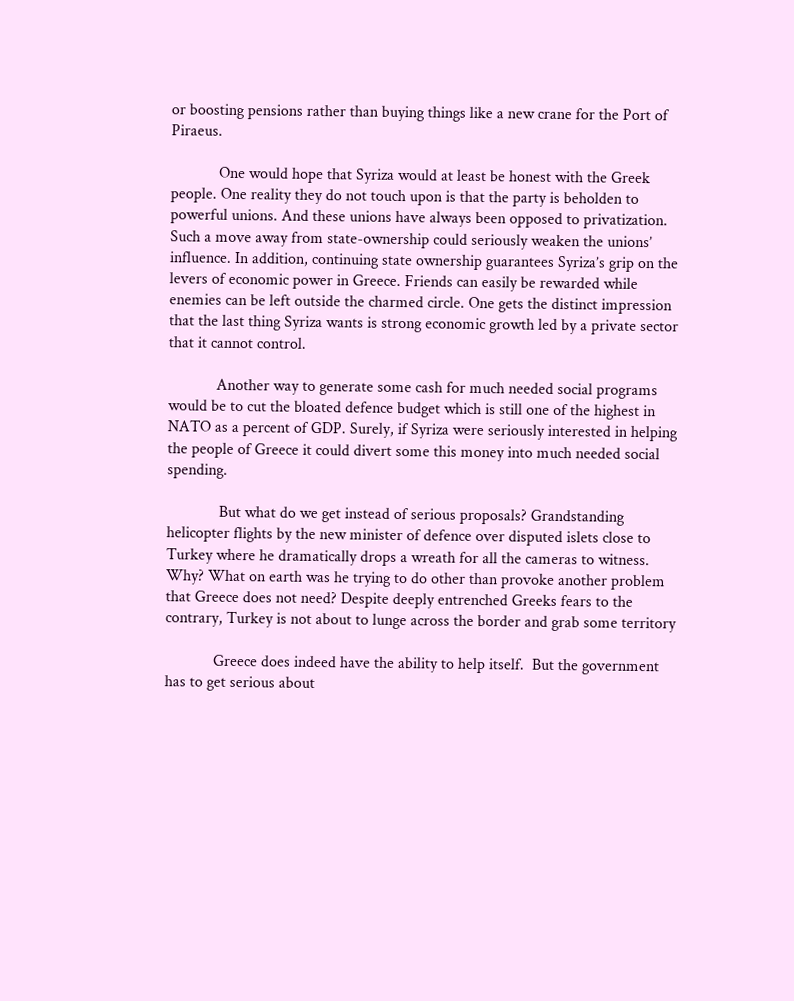or boosting pensions rather than buying things like a new crane for the Port of Piraeus.

            One would hope that Syriza would at least be honest with the Greek people. One reality they do not touch upon is that the party is beholden to powerful unions. And these unions have always been opposed to privatization. Such a move away from state-ownership could seriously weaken the unions’ influence. In addition, continuing state ownership guarantees Syriza’s grip on the levers of economic power in Greece. Friends can easily be rewarded while enemies can be left outside the charmed circle. One gets the distinct impression that the last thing Syriza wants is strong economic growth led by a private sector that it cannot control.

            Another way to generate some cash for much needed social programs would be to cut the bloated defence budget which is still one of the highest in NATO as a percent of GDP. Surely, if Syriza were seriously interested in helping the people of Greece it could divert some this money into much needed social spending.

             But what do we get instead of serious proposals? Grandstanding helicopter flights by the new minister of defence over disputed islets close to Turkey where he dramatically drops a wreath for all the cameras to witness. Why? What on earth was he trying to do other than provoke another problem that Greece does not need? Despite deeply entrenched Greeks fears to the contrary, Turkey is not about to lunge across the border and grab some territory

            Greece does indeed have the ability to help itself.  But the government has to get serious about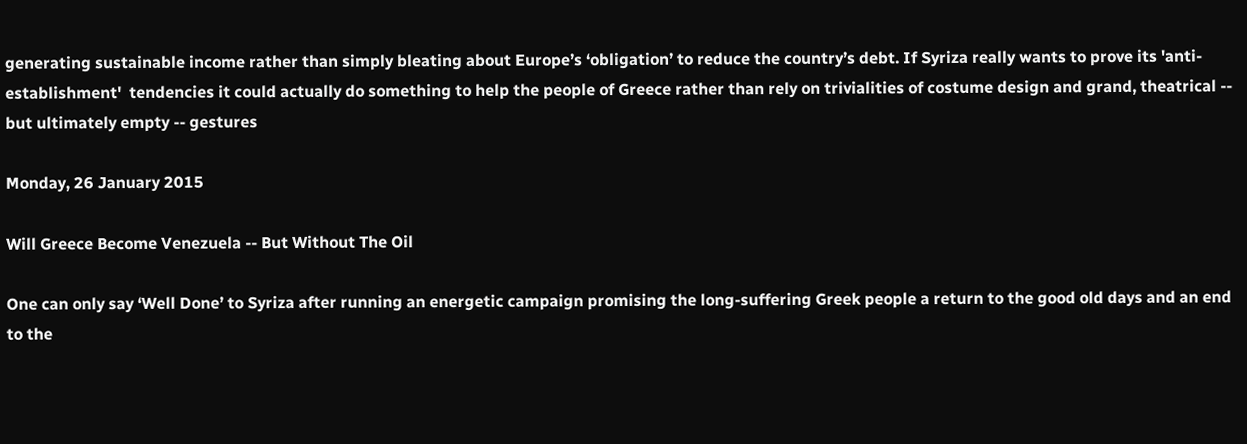generating sustainable income rather than simply bleating about Europe’s ‘obligation’ to reduce the country’s debt. If Syriza really wants to prove its 'anti-establishment'  tendencies it could actually do something to help the people of Greece rather than rely on trivialities of costume design and grand, theatrical -- but ultimately empty -- gestures

Monday, 26 January 2015

Will Greece Become Venezuela -- But Without The Oil

One can only say ‘Well Done’ to Syriza after running an energetic campaign promising the long-suffering Greek people a return to the good old days and an end to the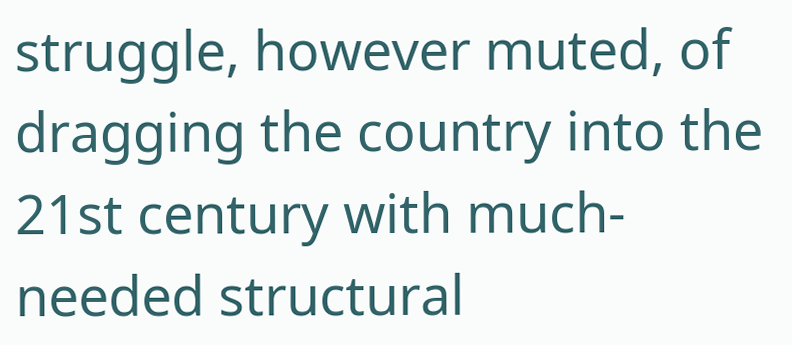struggle, however muted, of dragging the country into the 21st century with much-needed structural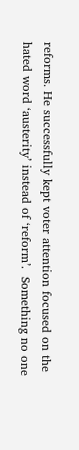reforms. He successfully kept voter attention focused on the hated word ‘austerity’ instead of ‘reform’.  Something no one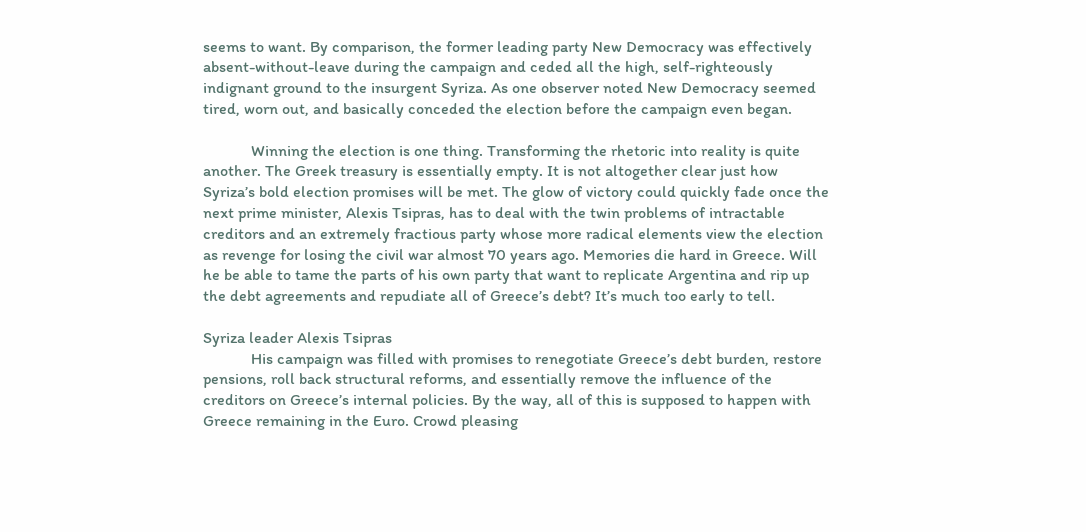seems to want. By comparison, the former leading party New Democracy was effectively absent-without-leave during the campaign and ceded all the high, self-righteously indignant ground to the insurgent Syriza. As one observer noted New Democracy seemed tired, worn out, and basically conceded the election before the campaign even began.

            Winning the election is one thing. Transforming the rhetoric into reality is quite another. The Greek treasury is essentially empty. It is not altogether clear just how Syriza’s bold election promises will be met. The glow of victory could quickly fade once the next prime minister, Alexis Tsipras, has to deal with the twin problems of intractable creditors and an extremely fractious party whose more radical elements view the election as revenge for losing the civil war almost 70 years ago. Memories die hard in Greece. Will he be able to tame the parts of his own party that want to replicate Argentina and rip up the debt agreements and repudiate all of Greece’s debt? It’s much too early to tell.

Syriza leader Alexis Tsipras
            His campaign was filled with promises to renegotiate Greece’s debt burden, restore pensions, roll back structural reforms, and essentially remove the influence of the creditors on Greece’s internal policies. By the way, all of this is supposed to happen with Greece remaining in the Euro. Crowd pleasing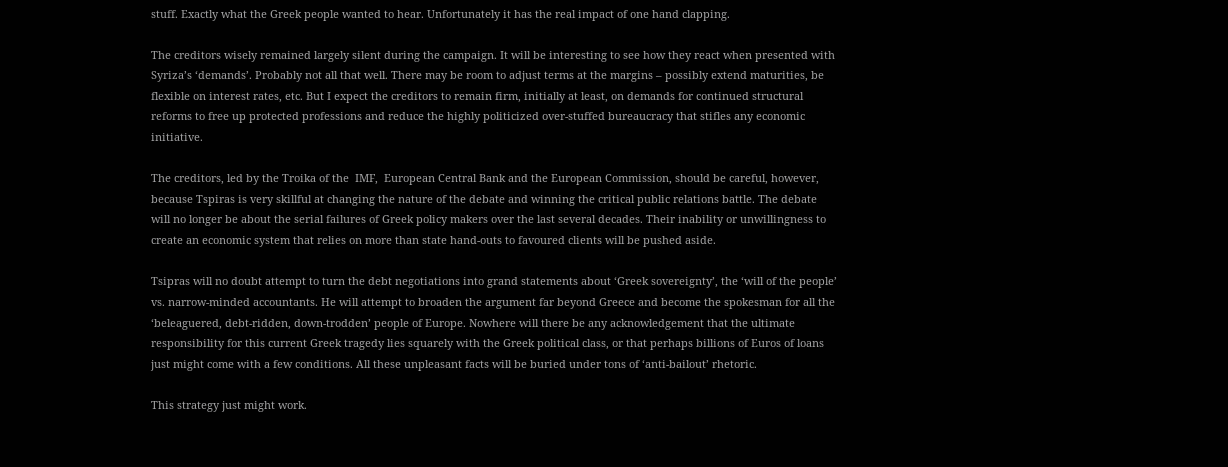stuff. Exactly what the Greek people wanted to hear. Unfortunately it has the real impact of one hand clapping.

The creditors wisely remained largely silent during the campaign. It will be interesting to see how they react when presented with Syriza’s ‘demands’. Probably not all that well. There may be room to adjust terms at the margins – possibly extend maturities, be flexible on interest rates, etc. But I expect the creditors to remain firm, initially at least, on demands for continued structural reforms to free up protected professions and reduce the highly politicized over-stuffed bureaucracy that stifles any economic initiative.

The creditors, led by the Troika of the  IMF,  European Central Bank and the European Commission, should be careful, however, because Tspiras is very skillful at changing the nature of the debate and winning the critical public relations battle. The debate will no longer be about the serial failures of Greek policy makers over the last several decades. Their inability or unwillingness to create an economic system that relies on more than state hand-outs to favoured clients will be pushed aside.

Tsipras will no doubt attempt to turn the debt negotiations into grand statements about ‘Greek sovereignty’, the ‘will of the people’ vs. narrow-minded accountants. He will attempt to broaden the argument far beyond Greece and become the spokesman for all the ‘beleaguered, debt-ridden, down-trodden’ people of Europe. Nowhere will there be any acknowledgement that the ultimate responsibility for this current Greek tragedy lies squarely with the Greek political class, or that perhaps billions of Euros of loans just might come with a few conditions. All these unpleasant facts will be buried under tons of ‘anti-bailout’ rhetoric.

This strategy just might work.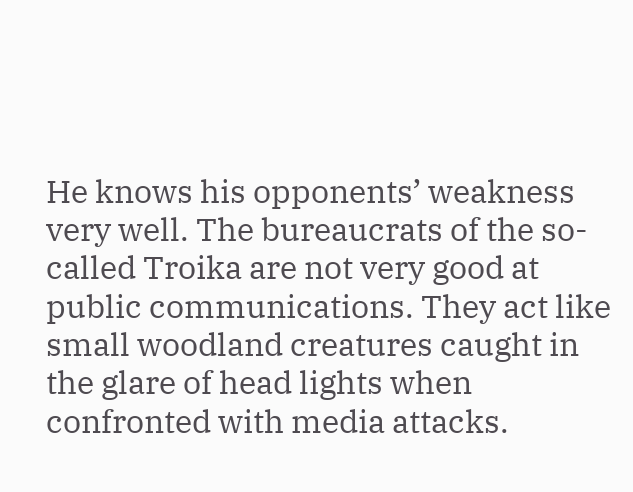He knows his opponents’ weakness very well. The bureaucrats of the so-called Troika are not very good at public communications. They act like small woodland creatures caught in the glare of head lights when confronted with media attacks.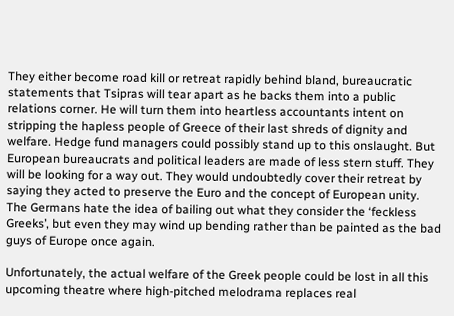They either become road kill or retreat rapidly behind bland, bureaucratic statements that Tsipras will tear apart as he backs them into a public relations corner. He will turn them into heartless accountants intent on stripping the hapless people of Greece of their last shreds of dignity and welfare. Hedge fund managers could possibly stand up to this onslaught. But European bureaucrats and political leaders are made of less stern stuff. They will be looking for a way out. They would undoubtedly cover their retreat by saying they acted to preserve the Euro and the concept of European unity. The Germans hate the idea of bailing out what they consider the ‘feckless Greeks’, but even they may wind up bending rather than be painted as the bad guys of Europe once again.

Unfortunately, the actual welfare of the Greek people could be lost in all this upcoming theatre where high-pitched melodrama replaces real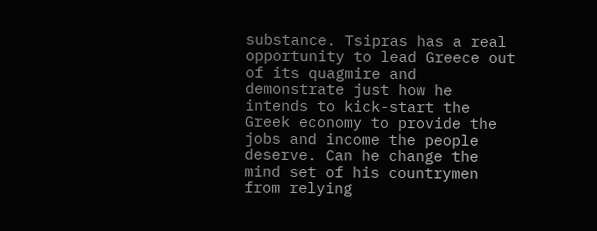substance. Tsipras has a real opportunity to lead Greece out of its quagmire and demonstrate just how he intends to kick-start the Greek economy to provide the jobs and income the people deserve. Can he change the mind set of his countrymen from relying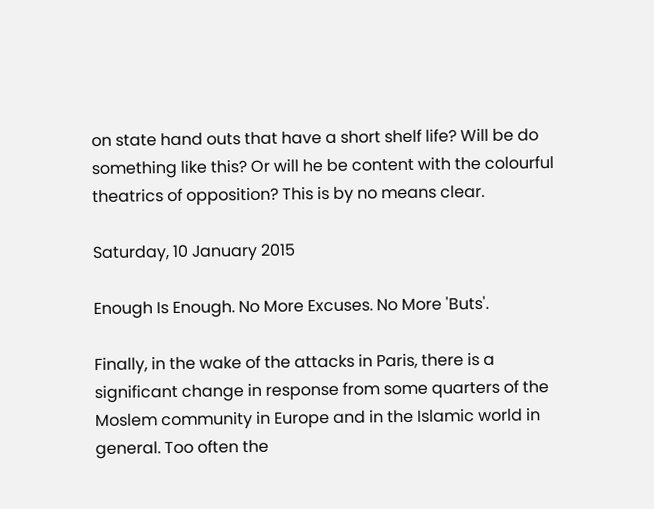on state hand outs that have a short shelf life? Will be do something like this? Or will he be content with the colourful theatrics of opposition? This is by no means clear.

Saturday, 10 January 2015

Enough Is Enough. No More Excuses. No More 'Buts'.

Finally, in the wake of the attacks in Paris, there is a significant change in response from some quarters of the Moslem community in Europe and in the Islamic world in general. Too often the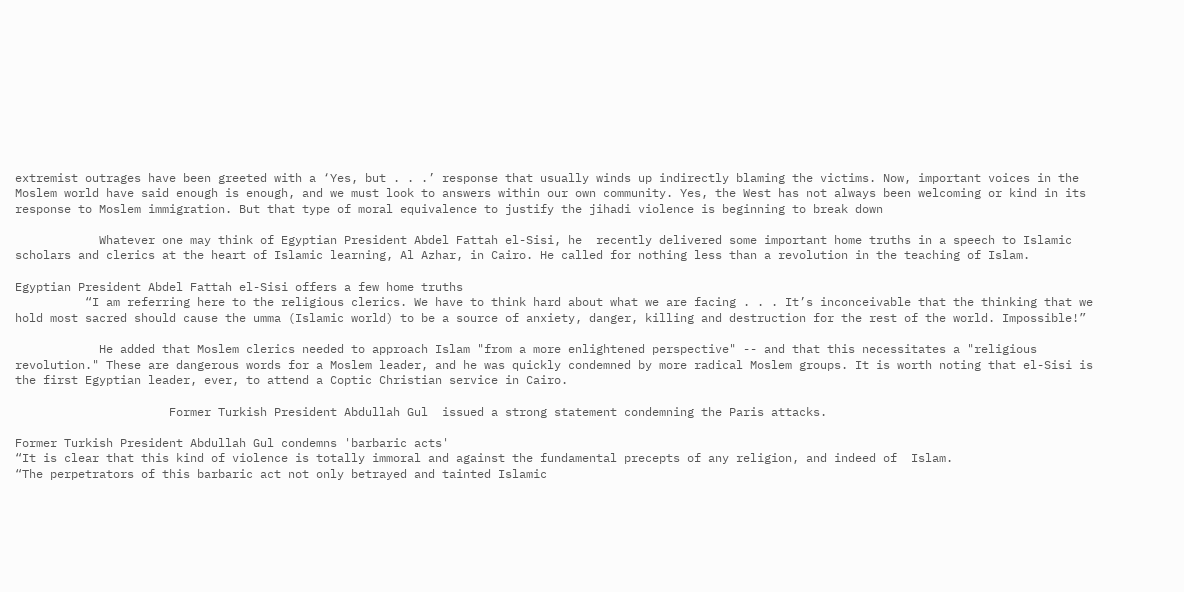extremist outrages have been greeted with a ‘Yes, but . . .’ response that usually winds up indirectly blaming the victims. Now, important voices in the Moslem world have said enough is enough, and we must look to answers within our own community. Yes, the West has not always been welcoming or kind in its response to Moslem immigration. But that type of moral equivalence to justify the jihadi violence is beginning to break down

            Whatever one may think of Egyptian President Abdel Fattah el-Sisi, he  recently delivered some important home truths in a speech to Islamic scholars and clerics at the heart of Islamic learning, Al Azhar, in Cairo. He called for nothing less than a revolution in the teaching of Islam.

Egyptian President Abdel Fattah el-Sisi offers a few home truths
          “I am referring here to the religious clerics. We have to think hard about what we are facing . . . It’s inconceivable that the thinking that we hold most sacred should cause the umma (Islamic world) to be a source of anxiety, danger, killing and destruction for the rest of the world. Impossible!”

            He added that Moslem clerics needed to approach Islam "from a more enlightened perspective" -- and that this necessitates a "religious revolution." These are dangerous words for a Moslem leader, and he was quickly condemned by more radical Moslem groups. It is worth noting that el-Sisi is the first Egyptian leader, ever, to attend a Coptic Christian service in Cairo.

                      Former Turkish President Abdullah Gul  issued a strong statement condemning the Paris attacks.

Former Turkish President Abdullah Gul condemns 'barbaric acts'
“It is clear that this kind of violence is totally immoral and against the fundamental precepts of any religion, and indeed of  Islam.
“The perpetrators of this barbaric act not only betrayed and tainted Islamic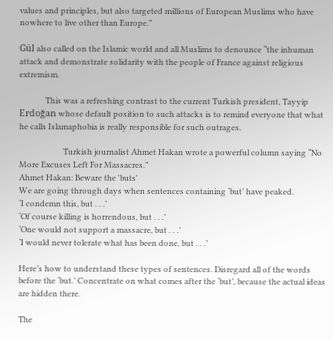values and principles, but also targeted millions of European Muslims who have nowhere to live other than Europe.”

Gül also called on the Islamic world and all Muslims to denounce “the inhuman attack and demonstrate solidarity with the people of France against religious extremism.

             This was a refreshing contrast to the current Turkish president, Tayyip Erdoğan whose default position to such attacks is to remind everyone that what he calls Islamaphobia is really responsible for such outrages.

                      Turkish journalist Ahmet Hakan wrote a powerful column saying “No More Excuses Left For Massacres.”
Ahmet Hakan: Beware the 'buts'
We are going through days when sentences containing ‘but’ have peaked.
‘I condemn this, but . . .’
‘Of course killing is horrendous, but . . .’
‘One would not support a massacre, but . . .’
‘I would never tolerate what has been done, but . . .’

Here’s how to understand these types of sentences. Disregard all of the words before the ‘but.’ Concentrate on what comes after the ‘but’, because the actual ideas are hidden there.

The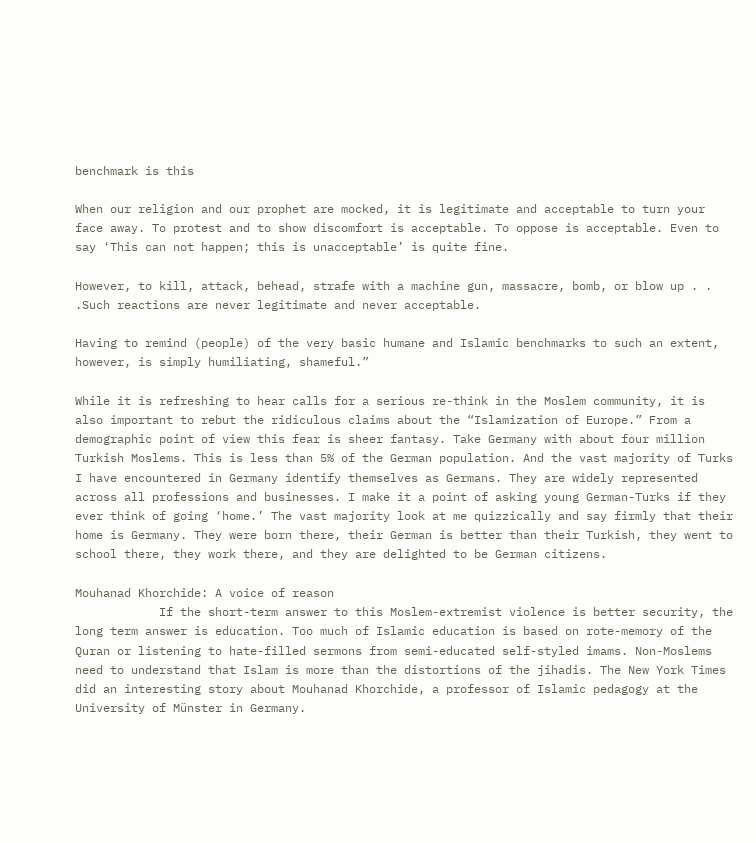benchmark is this

When our religion and our prophet are mocked, it is legitimate and acceptable to turn your face away. To protest and to show discomfort is acceptable. To oppose is acceptable. Even to say ‘This can not happen; this is unacceptable’ is quite fine.

However, to kill, attack, behead, strafe with a machine gun, massacre, bomb, or blow up . . .Such reactions are never legitimate and never acceptable.

Having to remind (people) of the very basic humane and Islamic benchmarks to such an extent, however, is simply humiliating, shameful.”

While it is refreshing to hear calls for a serious re-think in the Moslem community, it is also important to rebut the ridiculous claims about the “Islamization of Europe.” From a demographic point of view this fear is sheer fantasy. Take Germany with about four million Turkish Moslems. This is less than 5% of the German population. And the vast majority of Turks I have encountered in Germany identify themselves as Germans. They are widely represented across all professions and businesses. I make it a point of asking young German-Turks if they ever think of going ‘home.’ The vast majority look at me quizzically and say firmly that their home is Germany. They were born there, their German is better than their Turkish, they went to school there, they work there, and they are delighted to be German citizens.

Mouhanad Khorchide: A voice of reason
            If the short-term answer to this Moslem-extremist violence is better security, the long term answer is education. Too much of Islamic education is based on rote-memory of the Quran or listening to hate-filled sermons from semi-educated self-styled imams. Non-Moslems need to understand that Islam is more than the distortions of the jihadis. The New York Times did an interesting story about Mouhanad Khorchide, a professor of Islamic pedagogy at the University of Münster in Germany.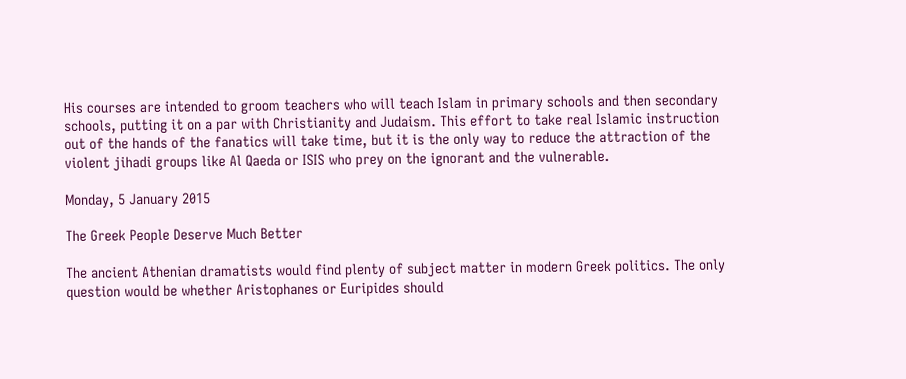His courses are intended to groom teachers who will teach Islam in primary schools and then secondary schools, putting it on a par with Christianity and Judaism. This effort to take real Islamic instruction out of the hands of the fanatics will take time, but it is the only way to reduce the attraction of the violent jihadi groups like Al Qaeda or ISIS who prey on the ignorant and the vulnerable.

Monday, 5 January 2015

The Greek People Deserve Much Better

The ancient Athenian dramatists would find plenty of subject matter in modern Greek politics. The only question would be whether Aristophanes or Euripides should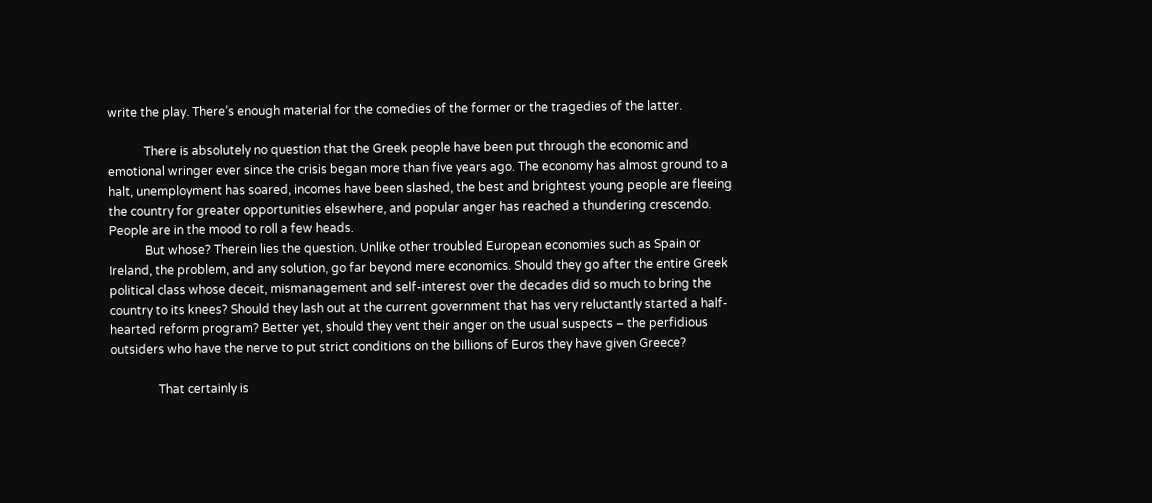write the play. There’s enough material for the comedies of the former or the tragedies of the latter.

            There is absolutely no question that the Greek people have been put through the economic and emotional wringer ever since the crisis began more than five years ago. The economy has almost ground to a halt, unemployment has soared, incomes have been slashed, the best and brightest young people are fleeing the country for greater opportunities elsewhere, and popular anger has reached a thundering crescendo. People are in the mood to roll a few heads.
            But whose? Therein lies the question. Unlike other troubled European economies such as Spain or Ireland, the problem, and any solution, go far beyond mere economics. Should they go after the entire Greek political class whose deceit, mismanagement and self-interest over the decades did so much to bring the country to its knees? Should they lash out at the current government that has very reluctantly started a half-hearted reform program? Better yet, should they vent their anger on the usual suspects – the perfidious outsiders who have the nerve to put strict conditions on the billions of Euros they have given Greece?

                That certainly is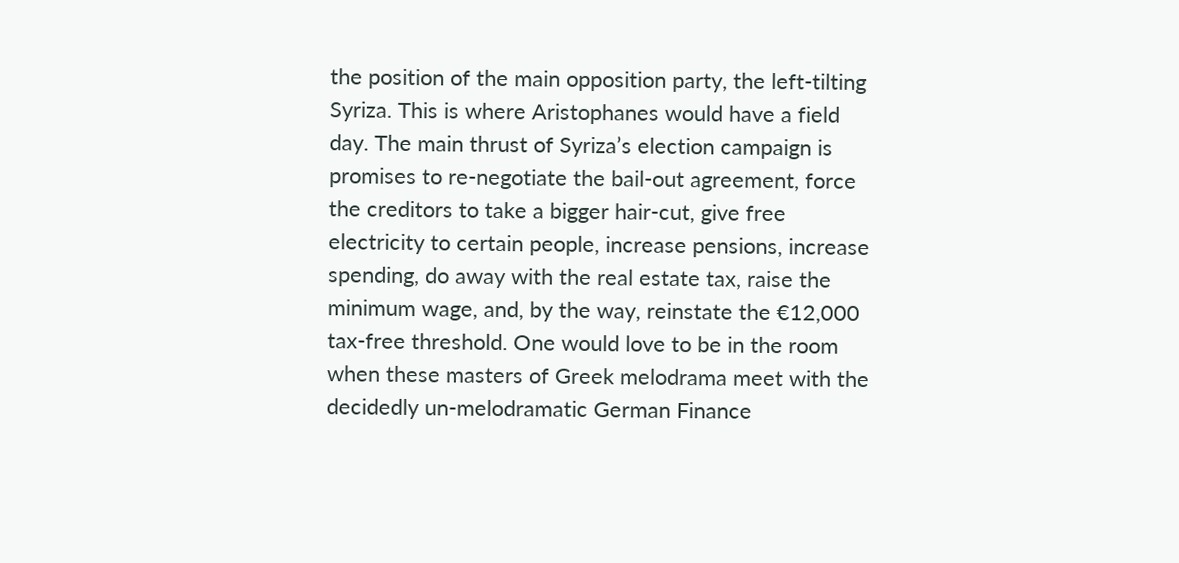the position of the main opposition party, the left-tilting Syriza. This is where Aristophanes would have a field day. The main thrust of Syriza’s election campaign is promises to re-negotiate the bail-out agreement, force the creditors to take a bigger hair-cut, give free electricity to certain people, increase pensions, increase spending, do away with the real estate tax, raise the minimum wage, and, by the way, reinstate the €12,000 tax-free threshold. One would love to be in the room when these masters of Greek melodrama meet with the decidedly un-melodramatic German Finance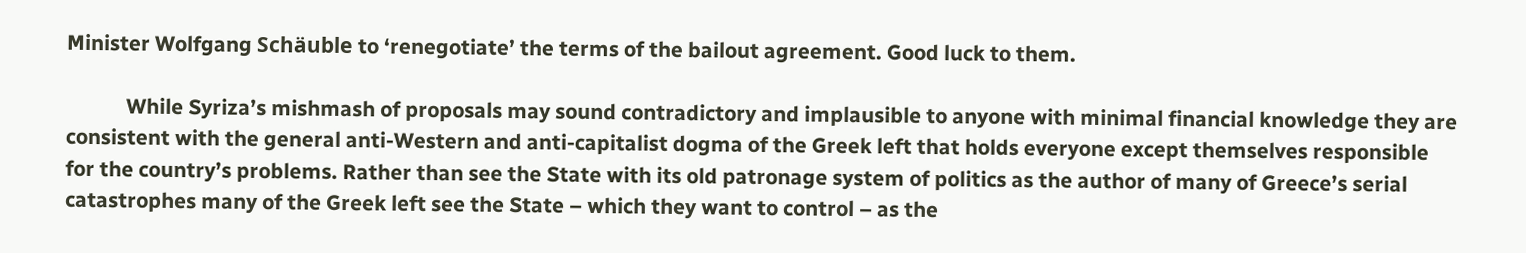Minister Wolfgang Schäuble to ‘renegotiate’ the terms of the bailout agreement. Good luck to them.

            While Syriza’s mishmash of proposals may sound contradictory and implausible to anyone with minimal financial knowledge they are consistent with the general anti-Western and anti-capitalist dogma of the Greek left that holds everyone except themselves responsible for the country’s problems. Rather than see the State with its old patronage system of politics as the author of many of Greece’s serial catastrophes many of the Greek left see the State – which they want to control – as the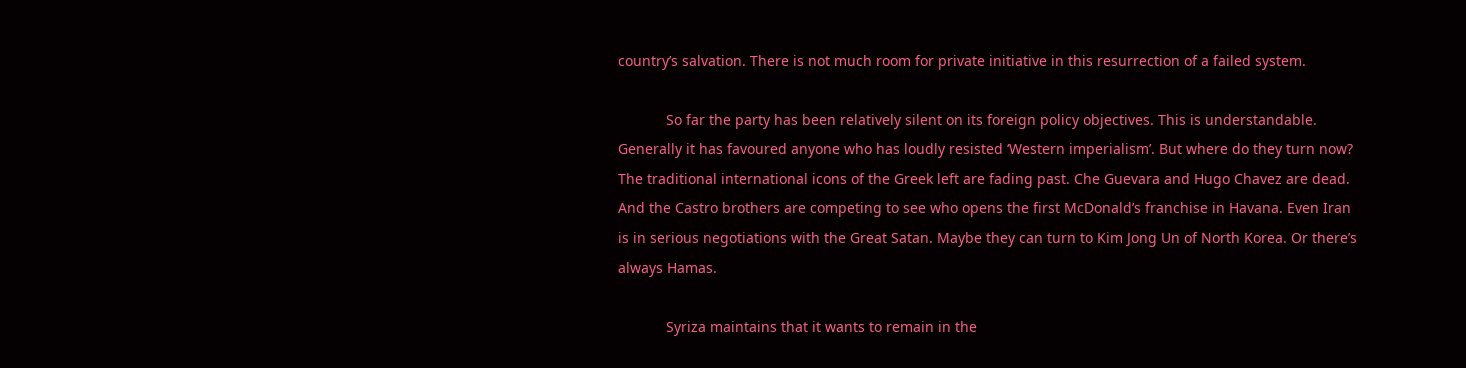country’s salvation. There is not much room for private initiative in this resurrection of a failed system.

            So far the party has been relatively silent on its foreign policy objectives. This is understandable. Generally it has favoured anyone who has loudly resisted ‘Western imperialism’. But where do they turn now? The traditional international icons of the Greek left are fading past. Che Guevara and Hugo Chavez are dead. And the Castro brothers are competing to see who opens the first McDonald’s franchise in Havana. Even Iran is in serious negotiations with the Great Satan. Maybe they can turn to Kim Jong Un of North Korea. Or there’s always Hamas.

            Syriza maintains that it wants to remain in the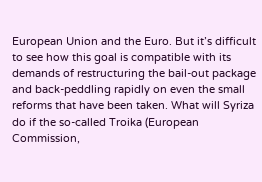European Union and the Euro. But it’s difficult to see how this goal is compatible with its demands of restructuring the bail-out package and back-peddling rapidly on even the small reforms that have been taken. What will Syriza do if the so-called Troika (European Commission,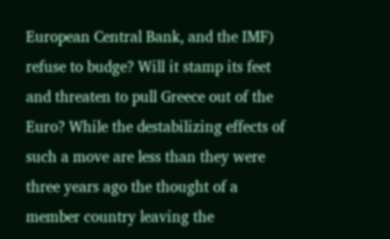European Central Bank, and the IMF) refuse to budge? Will it stamp its feet and threaten to pull Greece out of the Euro? While the destabilizing effects of such a move are less than they were three years ago the thought of a member country leaving the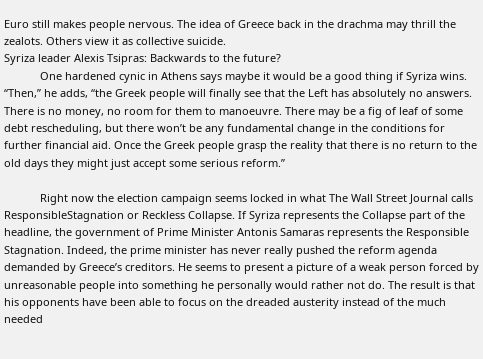Euro still makes people nervous. The idea of Greece back in the drachma may thrill the zealots. Others view it as collective suicide.
Syriza leader Alexis Tsipras: Backwards to the future?
            One hardened cynic in Athens says maybe it would be a good thing if Syriza wins. “Then,” he adds, “the Greek people will finally see that the Left has absolutely no answers. There is no money, no room for them to manoeuvre. There may be a fig of leaf of some debt rescheduling, but there won’t be any fundamental change in the conditions for further financial aid. Once the Greek people grasp the reality that there is no return to the old days they might just accept some serious reform.”

            Right now the election campaign seems locked in what The Wall Street Journal calls ResponsibleStagnation or Reckless Collapse. If Syriza represents the Collapse part of the headline, the government of Prime Minister Antonis Samaras represents the Responsible Stagnation. Indeed, the prime minister has never really pushed the reform agenda demanded by Greece’s creditors. He seems to present a picture of a weak person forced by unreasonable people into something he personally would rather not do. The result is that his opponents have been able to focus on the dreaded austerity instead of the much needed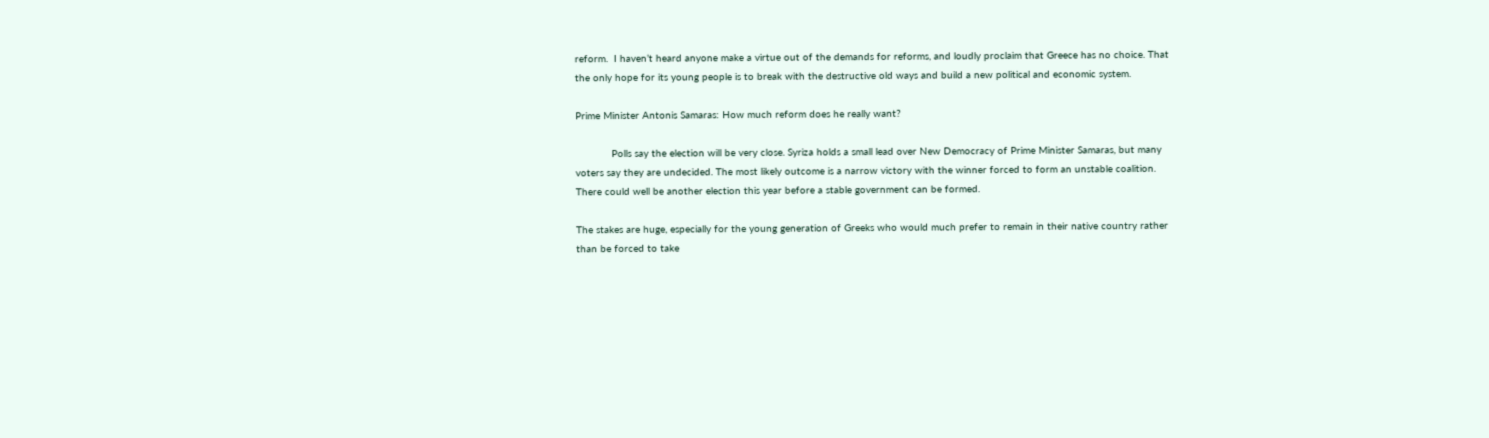reform.  I haven’t heard anyone make a virtue out of the demands for reforms, and loudly proclaim that Greece has no choice. That the only hope for its young people is to break with the destructive old ways and build a new political and economic system.

Prime Minister Antonis Samaras: How much reform does he really want?

            Polls say the election will be very close. Syriza holds a small lead over New Democracy of Prime Minister Samaras, but many voters say they are undecided. The most likely outcome is a narrow victory with the winner forced to form an unstable coalition. There could well be another election this year before a stable government can be formed.

The stakes are huge, especially for the young generation of Greeks who would much prefer to remain in their native country rather than be forced to take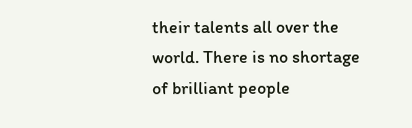their talents all over the world. There is no shortage of brilliant people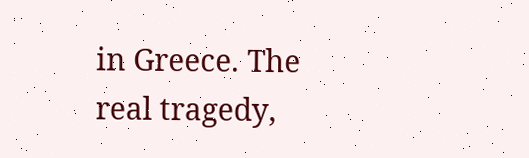in Greece. The real tragedy,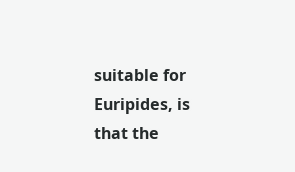suitable for Euripides, is that the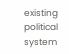existing political system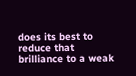does its best to reduce that brilliance to a weak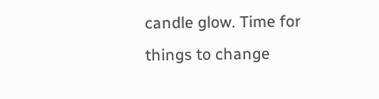candle glow. Time for things to change